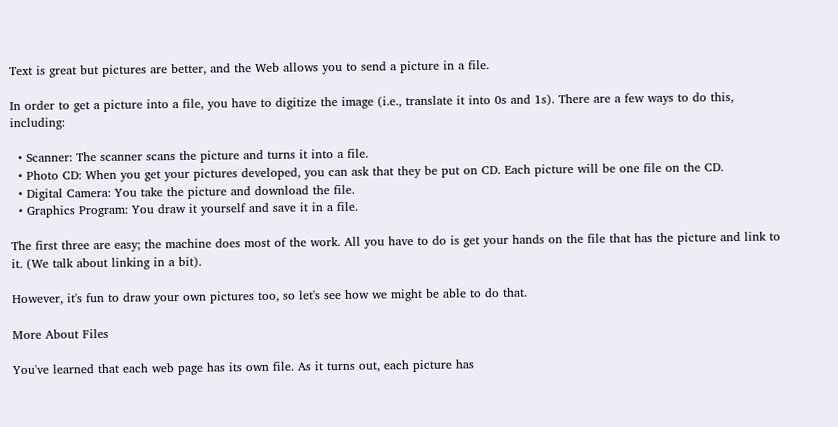Text is great but pictures are better, and the Web allows you to send a picture in a file.

In order to get a picture into a file, you have to digitize the image (i.e., translate it into 0s and 1s). There are a few ways to do this, including:

  • Scanner: The scanner scans the picture and turns it into a file.
  • Photo CD: When you get your pictures developed, you can ask that they be put on CD. Each picture will be one file on the CD.
  • Digital Camera: You take the picture and download the file.
  • Graphics Program: You draw it yourself and save it in a file.

The first three are easy; the machine does most of the work. All you have to do is get your hands on the file that has the picture and link to it. (We talk about linking in a bit).

However, it's fun to draw your own pictures too, so let's see how we might be able to do that.

More About Files

You've learned that each web page has its own file. As it turns out, each picture has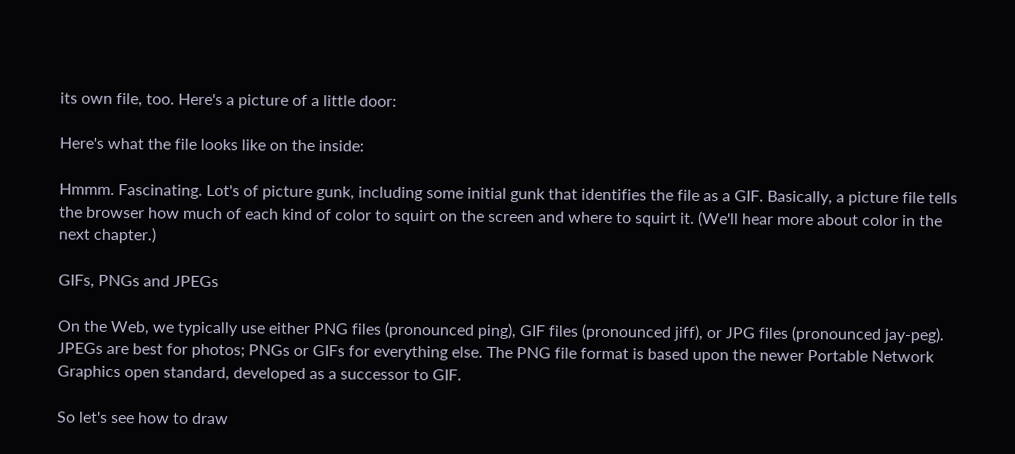its own file, too. Here's a picture of a little door:

Here's what the file looks like on the inside:

Hmmm. Fascinating. Lot's of picture gunk, including some initial gunk that identifies the file as a GIF. Basically, a picture file tells the browser how much of each kind of color to squirt on the screen and where to squirt it. (We'll hear more about color in the next chapter.)

GIFs, PNGs and JPEGs

On the Web, we typically use either PNG files (pronounced ping), GIF files (pronounced jiff), or JPG files (pronounced jay-peg). JPEGs are best for photos; PNGs or GIFs for everything else. The PNG file format is based upon the newer Portable Network Graphics open standard, developed as a successor to GIF.

So let's see how to draw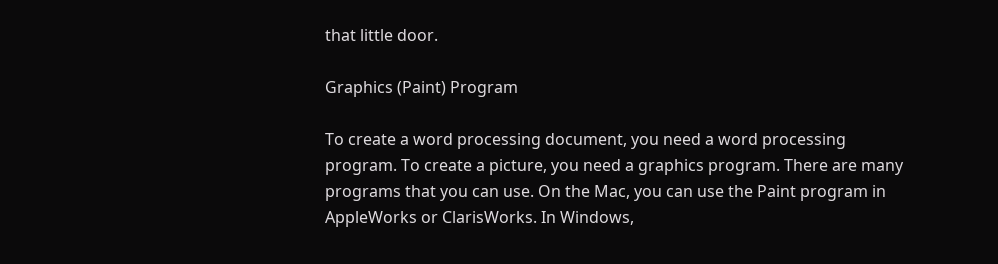that little door.

Graphics (Paint) Program

To create a word processing document, you need a word processing program. To create a picture, you need a graphics program. There are many programs that you can use. On the Mac, you can use the Paint program in AppleWorks or ClarisWorks. In Windows,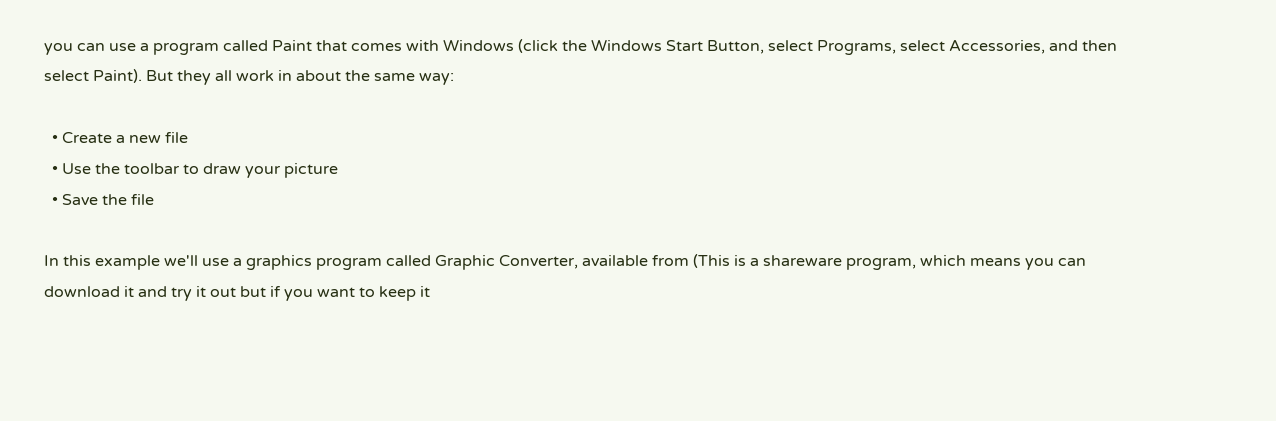you can use a program called Paint that comes with Windows (click the Windows Start Button, select Programs, select Accessories, and then select Paint). But they all work in about the same way:

  • Create a new file
  • Use the toolbar to draw your picture
  • Save the file

In this example we'll use a graphics program called Graphic Converter, available from (This is a shareware program, which means you can download it and try it out but if you want to keep it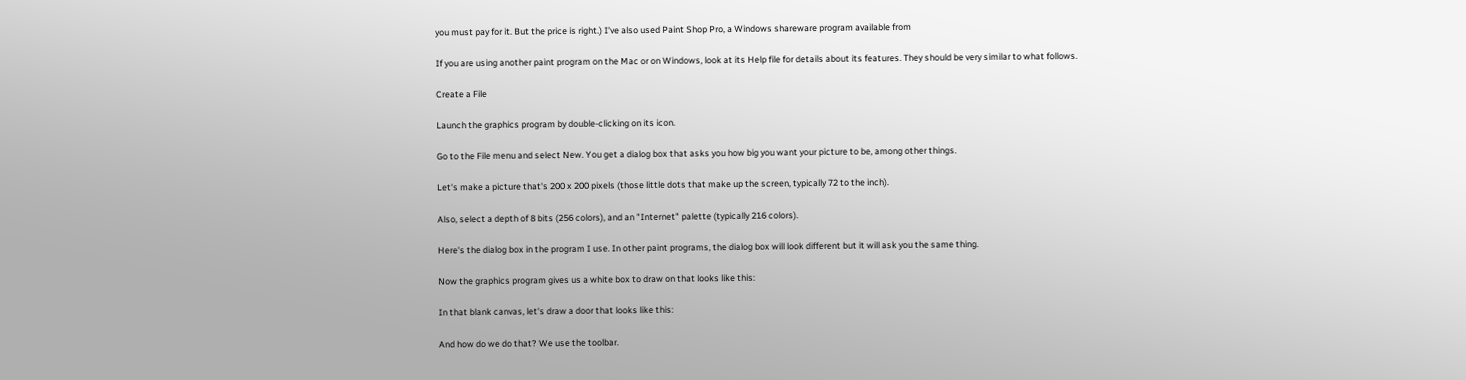you must pay for it. But the price is right.) I've also used Paint Shop Pro, a Windows shareware program available from

If you are using another paint program on the Mac or on Windows, look at its Help file for details about its features. They should be very similar to what follows.

Create a File

Launch the graphics program by double-clicking on its icon.

Go to the File menu and select New. You get a dialog box that asks you how big you want your picture to be, among other things.

Let's make a picture that's 200 x 200 pixels (those little dots that make up the screen, typically 72 to the inch).

Also, select a depth of 8 bits (256 colors), and an "Internet" palette (typically 216 colors).

Here's the dialog box in the program I use. In other paint programs, the dialog box will look different but it will ask you the same thing.

Now the graphics program gives us a white box to draw on that looks like this:

In that blank canvas, let's draw a door that looks like this:

And how do we do that? We use the toolbar.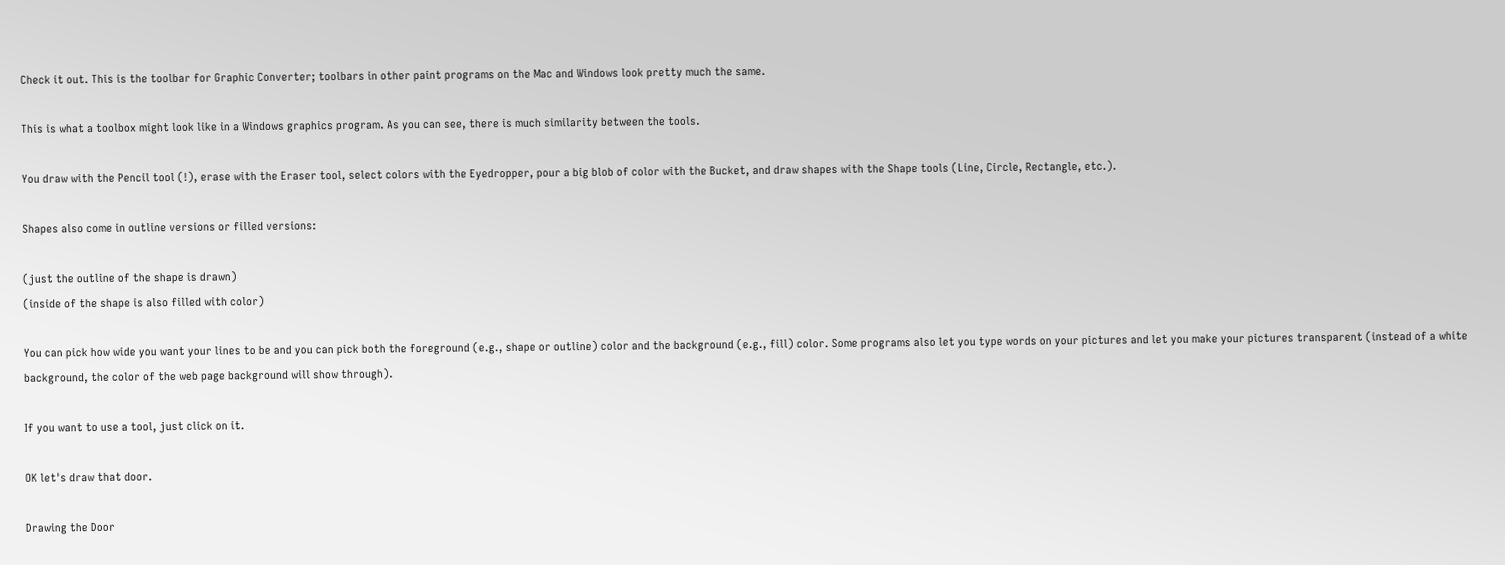Check it out. This is the toolbar for Graphic Converter; toolbars in other paint programs on the Mac and Windows look pretty much the same.

This is what a toolbox might look like in a Windows graphics program. As you can see, there is much similarity between the tools.

You draw with the Pencil tool (!), erase with the Eraser tool, select colors with the Eyedropper, pour a big blob of color with the Bucket, and draw shapes with the Shape tools (Line, Circle, Rectangle, etc.).

Shapes also come in outline versions or filled versions:

(just the outline of the shape is drawn)
(inside of the shape is also filled with color)

You can pick how wide you want your lines to be and you can pick both the foreground (e.g., shape or outline) color and the background (e.g., fill) color. Some programs also let you type words on your pictures and let you make your pictures transparent (instead of a white background, the color of the web page background will show through).

If you want to use a tool, just click on it.

OK let's draw that door.

Drawing the Door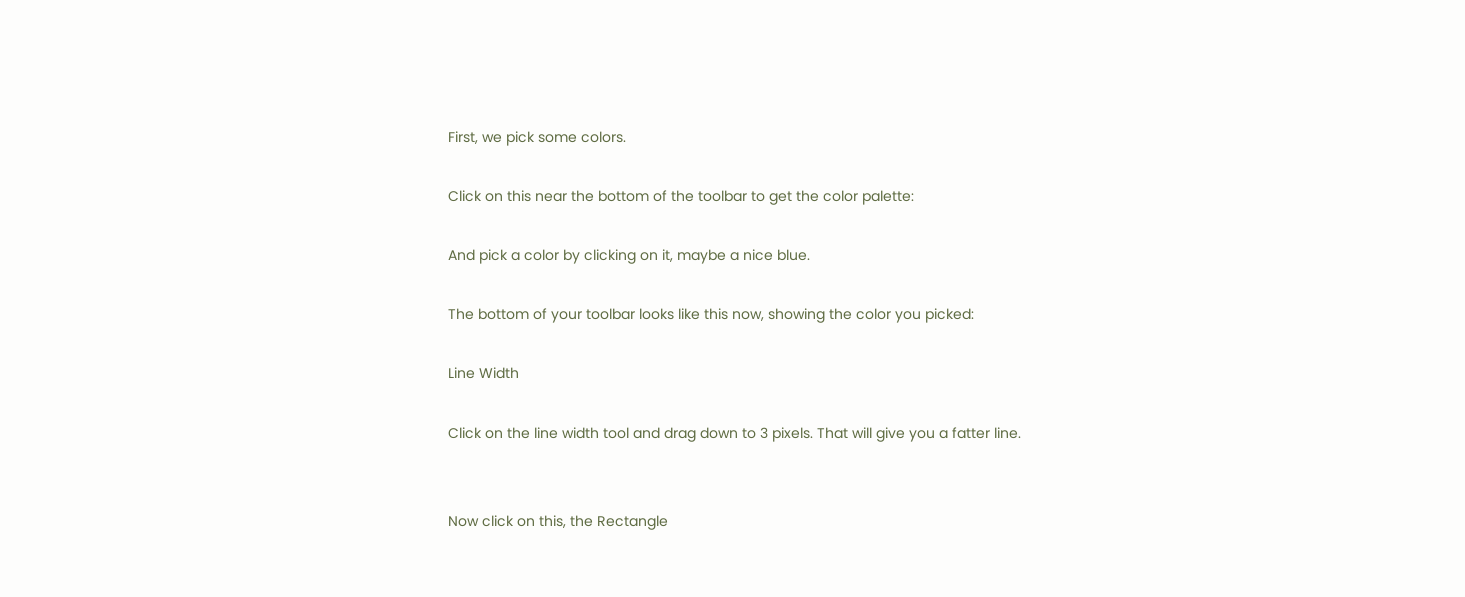First, we pick some colors.

Click on this near the bottom of the toolbar to get the color palette:

And pick a color by clicking on it, maybe a nice blue.

The bottom of your toolbar looks like this now, showing the color you picked:

Line Width

Click on the line width tool and drag down to 3 pixels. That will give you a fatter line.


Now click on this, the Rectangle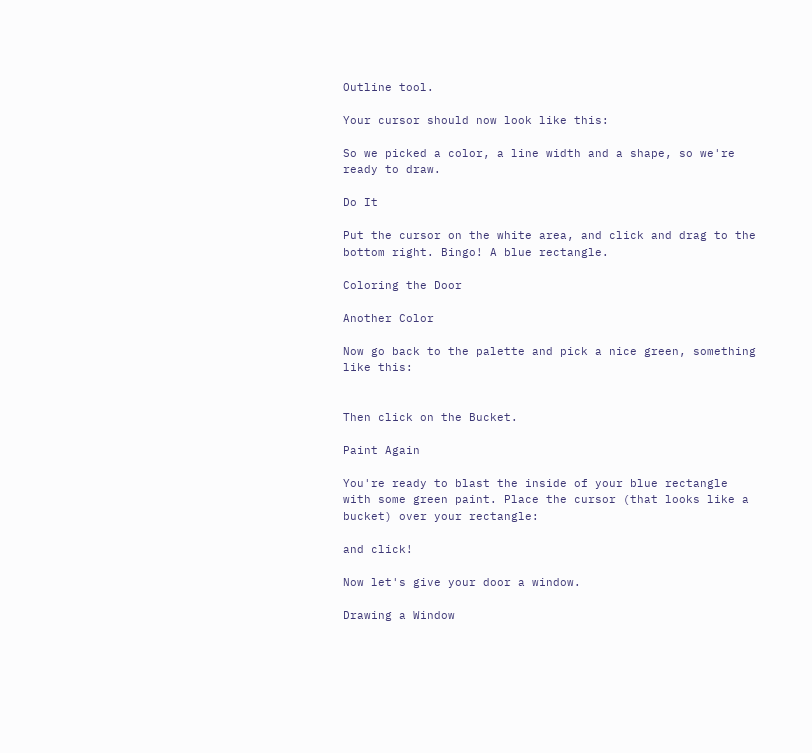Outline tool.

Your cursor should now look like this:

So we picked a color, a line width and a shape, so we're ready to draw.

Do It

Put the cursor on the white area, and click and drag to the bottom right. Bingo! A blue rectangle.

Coloring the Door

Another Color

Now go back to the palette and pick a nice green, something like this:


Then click on the Bucket.

Paint Again

You're ready to blast the inside of your blue rectangle with some green paint. Place the cursor (that looks like a bucket) over your rectangle:

and click!

Now let's give your door a window.

Drawing a Window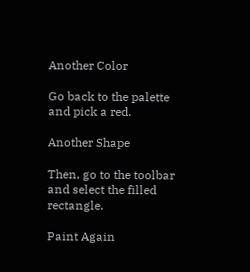Another Color

Go back to the palette and pick a red.

Another Shape

Then, go to the toolbar and select the filled rectangle.

Paint Again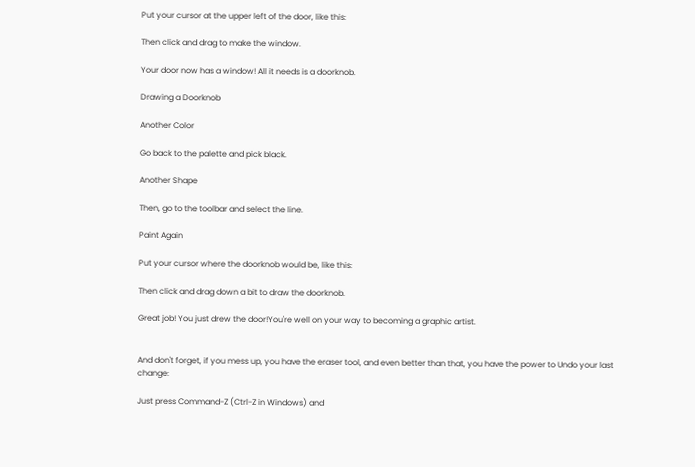Put your cursor at the upper left of the door, like this:

Then click and drag to make the window.

Your door now has a window! All it needs is a doorknob.

Drawing a Doorknob

Another Color

Go back to the palette and pick black.

Another Shape

Then, go to the toolbar and select the line.

Paint Again

Put your cursor where the doorknob would be, like this:

Then click and drag down a bit to draw the doorknob.

Great job! You just drew the door!You're well on your way to becoming a graphic artist.


And don't forget, if you mess up, you have the eraser tool, and even better than that, you have the power to Undo your last change:

Just press Command-Z (Ctrl-Z in Windows) and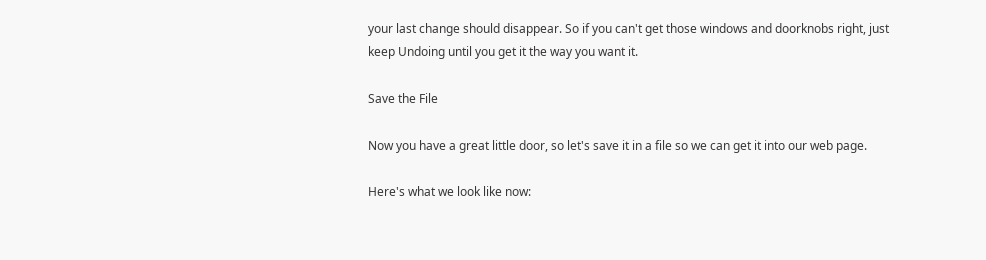your last change should disappear. So if you can't get those windows and doorknobs right, just keep Undoing until you get it the way you want it.

Save the File

Now you have a great little door, so let's save it in a file so we can get it into our web page.

Here's what we look like now: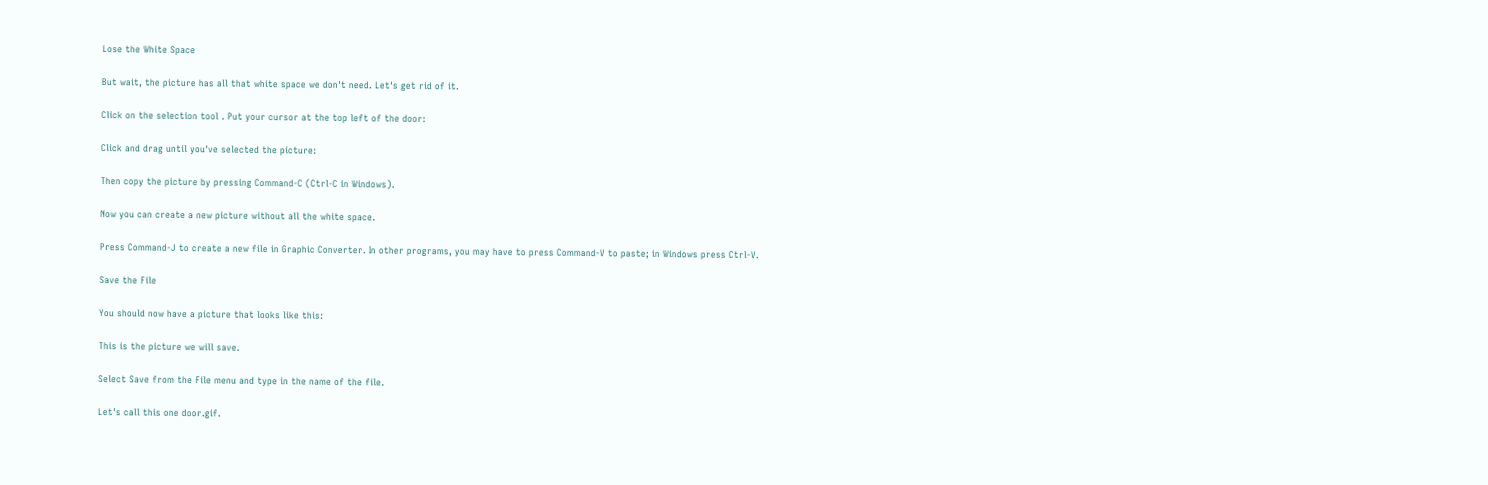Lose the White Space

But wait, the picture has all that white space we don't need. Let's get rid of it.

Click on the selection tool . Put your cursor at the top left of the door:

Click and drag until you've selected the picture:

Then copy the picture by pressing Command-C (Ctrl-C in Windows).

Now you can create a new picture without all the white space.

Press Command-J to create a new file in Graphic Converter. In other programs, you may have to press Command-V to paste; in Windows press Ctrl-V.

Save the File

You should now have a picture that looks like this:

This is the picture we will save.

Select Save from the File menu and type in the name of the file.

Let's call this one door.gif.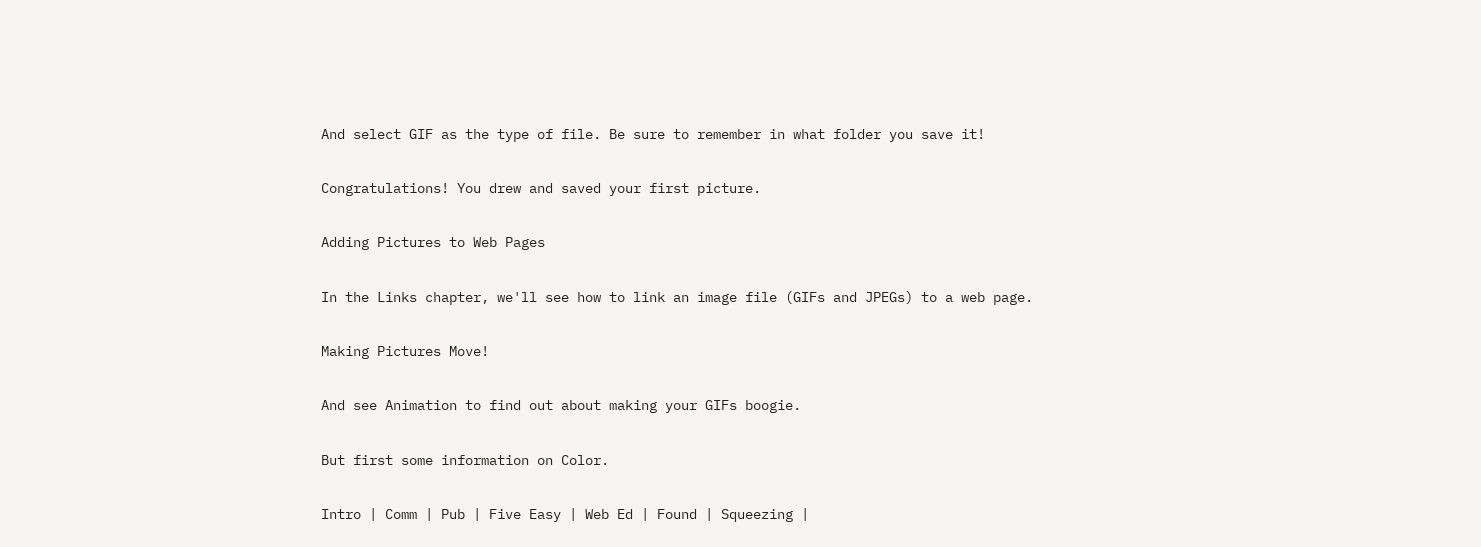And select GIF as the type of file. Be sure to remember in what folder you save it!

Congratulations! You drew and saved your first picture.

Adding Pictures to Web Pages

In the Links chapter, we'll see how to link an image file (GIFs and JPEGs) to a web page.

Making Pictures Move!

And see Animation to find out about making your GIFs boogie.

But first some information on Color.

Intro | Comm | Pub | Five Easy | Web Ed | Found | Squeezing |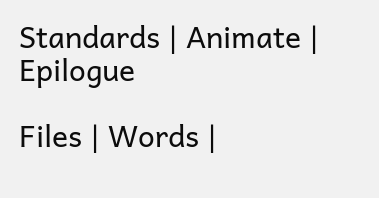Standards | Animate | Epilogue

Files | Words |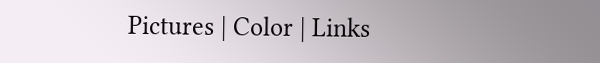Pictures | Color | Links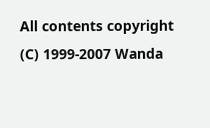All contents copyright (C) 1999-2007 Wanda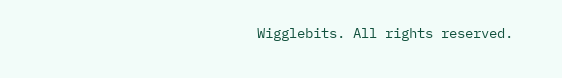Wigglebits. All rights reserved.